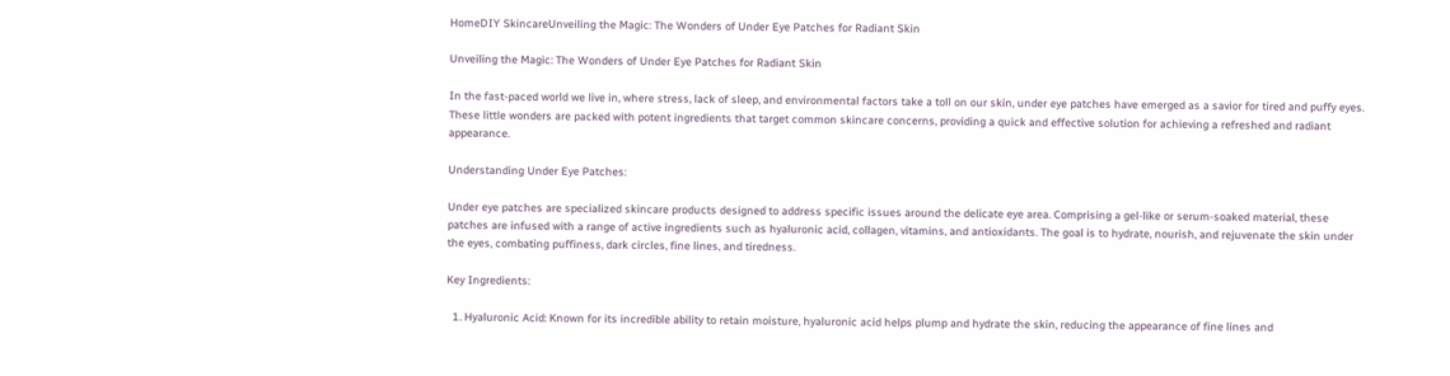HomeDIY SkincareUnveiling the Magic: The Wonders of Under Eye Patches for Radiant Skin

Unveiling the Magic: The Wonders of Under Eye Patches for Radiant Skin

In the fast-paced world we live in, where stress, lack of sleep, and environmental factors take a toll on our skin, under eye patches have emerged as a savior for tired and puffy eyes. These little wonders are packed with potent ingredients that target common skincare concerns, providing a quick and effective solution for achieving a refreshed and radiant appearance.

Understanding Under Eye Patches:

Under eye patches are specialized skincare products designed to address specific issues around the delicate eye area. Comprising a gel-like or serum-soaked material, these patches are infused with a range of active ingredients such as hyaluronic acid, collagen, vitamins, and antioxidants. The goal is to hydrate, nourish, and rejuvenate the skin under the eyes, combating puffiness, dark circles, fine lines, and tiredness.

Key Ingredients:

  1. Hyaluronic Acid: Known for its incredible ability to retain moisture, hyaluronic acid helps plump and hydrate the skin, reducing the appearance of fine lines and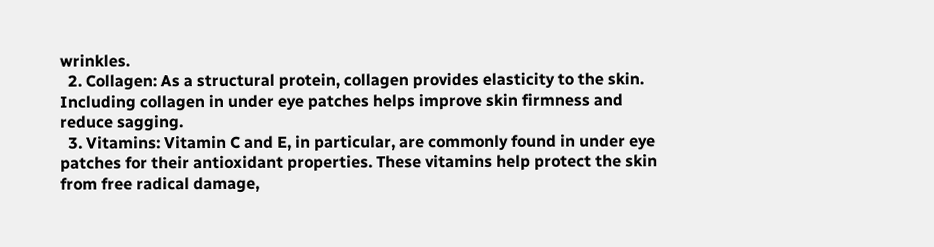wrinkles.
  2. Collagen: As a structural protein, collagen provides elasticity to the skin. Including collagen in under eye patches helps improve skin firmness and reduce sagging.
  3. Vitamins: Vitamin C and E, in particular, are commonly found in under eye patches for their antioxidant properties. These vitamins help protect the skin from free radical damage,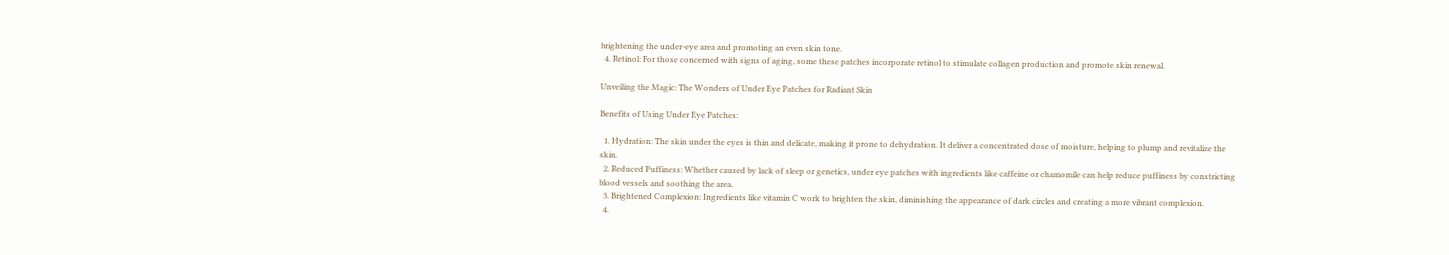brightening the under-eye area and promoting an even skin tone.
  4. Retinol: For those concerned with signs of aging, some these patches incorporate retinol to stimulate collagen production and promote skin renewal.

Unveiling the Magic: The Wonders of Under Eye Patches for Radiant Skin

Benefits of Using Under Eye Patches:

  1. Hydration: The skin under the eyes is thin and delicate, making it prone to dehydration. It deliver a concentrated dose of moisture, helping to plump and revitalize the skin.
  2. Reduced Puffiness: Whether caused by lack of sleep or genetics, under eye patches with ingredients like caffeine or chamomile can help reduce puffiness by constricting blood vessels and soothing the area.
  3. Brightened Complexion: Ingredients like vitamin C work to brighten the skin, diminishing the appearance of dark circles and creating a more vibrant complexion.
  4.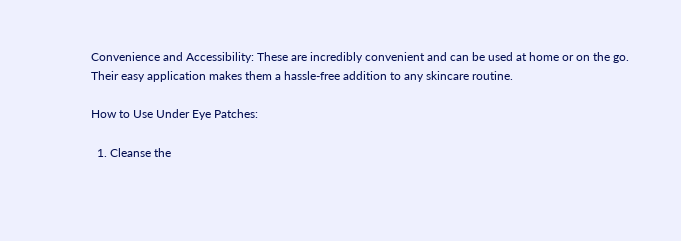Convenience and Accessibility: These are incredibly convenient and can be used at home or on the go. Their easy application makes them a hassle-free addition to any skincare routine.

How to Use Under Eye Patches:

  1. Cleanse the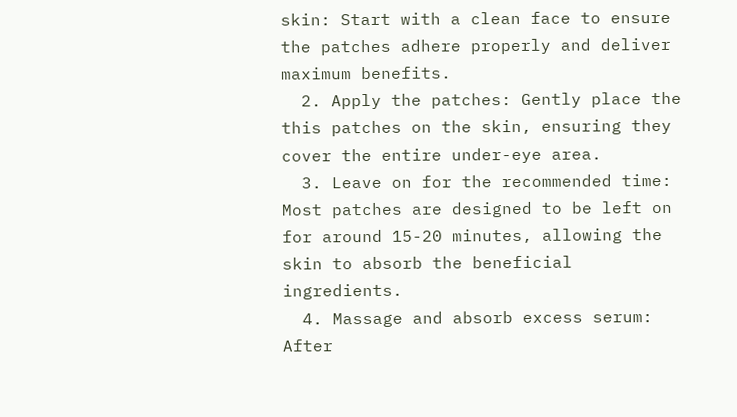skin: Start with a clean face to ensure the patches adhere properly and deliver maximum benefits.
  2. Apply the patches: Gently place the this patches on the skin, ensuring they cover the entire under-eye area.
  3. Leave on for the recommended time: Most patches are designed to be left on for around 15-20 minutes, allowing the skin to absorb the beneficial ingredients.
  4. Massage and absorb excess serum: After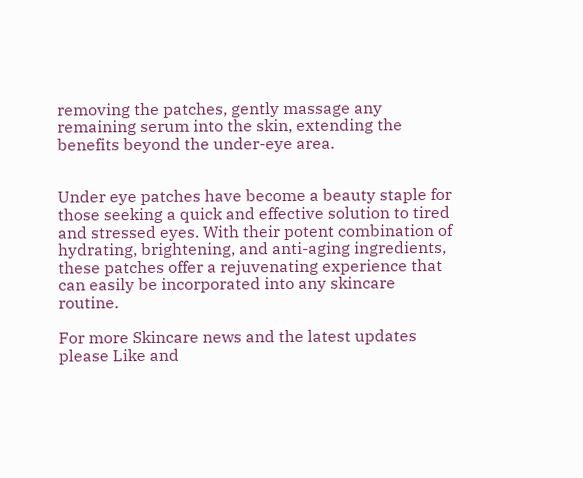removing the patches, gently massage any remaining serum into the skin, extending the benefits beyond the under-eye area.


Under eye patches have become a beauty staple for those seeking a quick and effective solution to tired and stressed eyes. With their potent combination of hydrating, brightening, and anti-aging ingredients, these patches offer a rejuvenating experience that can easily be incorporated into any skincare routine.

For more Skincare news and the latest updates please Like and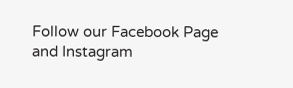Follow our Facebook Page and Instagram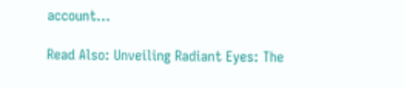account…

Read Also: Unveiling Radiant Eyes: The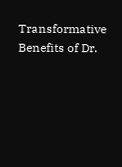Transformative Benefits of Dr.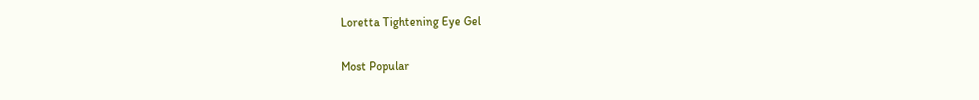Loretta Tightening Eye Gel

Most Popular